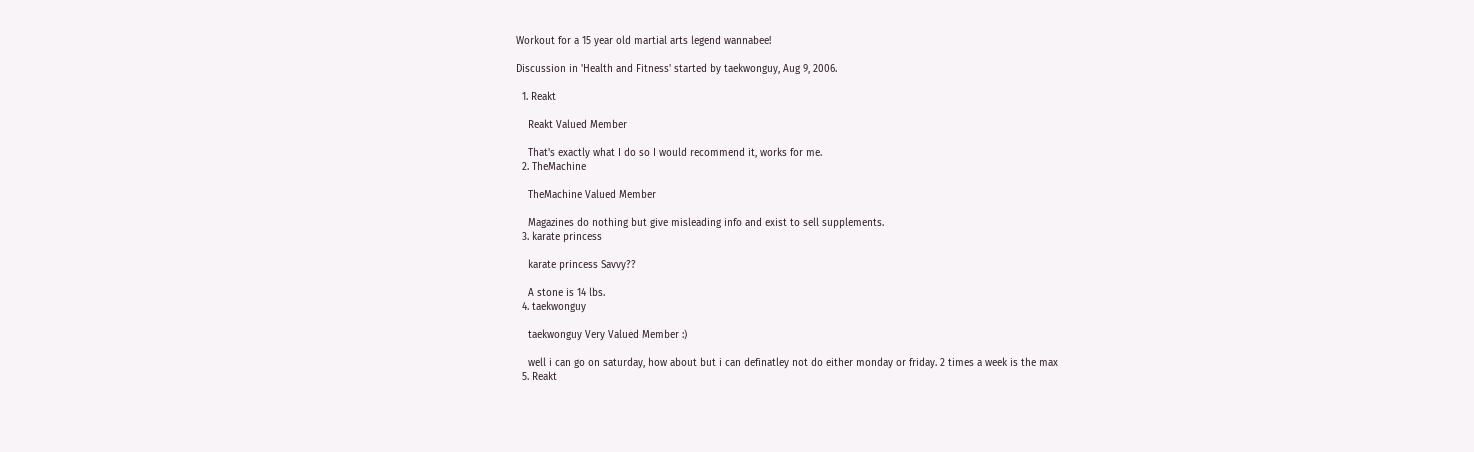Workout for a 15 year old martial arts legend wannabee!

Discussion in 'Health and Fitness' started by taekwonguy, Aug 9, 2006.

  1. Reakt

    Reakt Valued Member

    That's exactly what I do so I would recommend it, works for me.
  2. TheMachine

    TheMachine Valued Member

    Magazines do nothing but give misleading info and exist to sell supplements.
  3. karate princess

    karate princess Savvy??

    A stone is 14 lbs.
  4. taekwonguy

    taekwonguy Very Valued Member :)

    well i can go on saturday, how about but i can definatley not do either monday or friday. 2 times a week is the max
  5. Reakt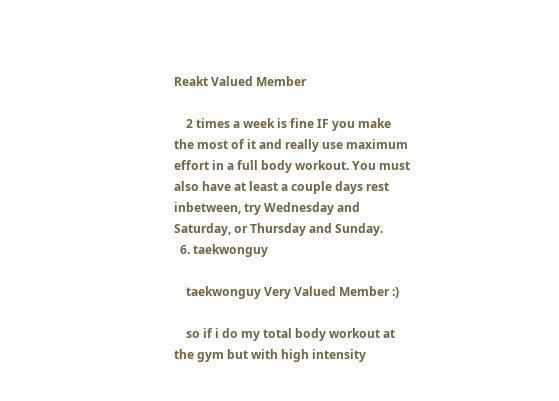Reakt Valued Member

    2 times a week is fine IF you make the most of it and really use maximum effort in a full body workout. You must also have at least a couple days rest inbetween, try Wednesday and Saturday, or Thursday and Sunday.
  6. taekwonguy

    taekwonguy Very Valued Member :)

    so if i do my total body workout at the gym but with high intensity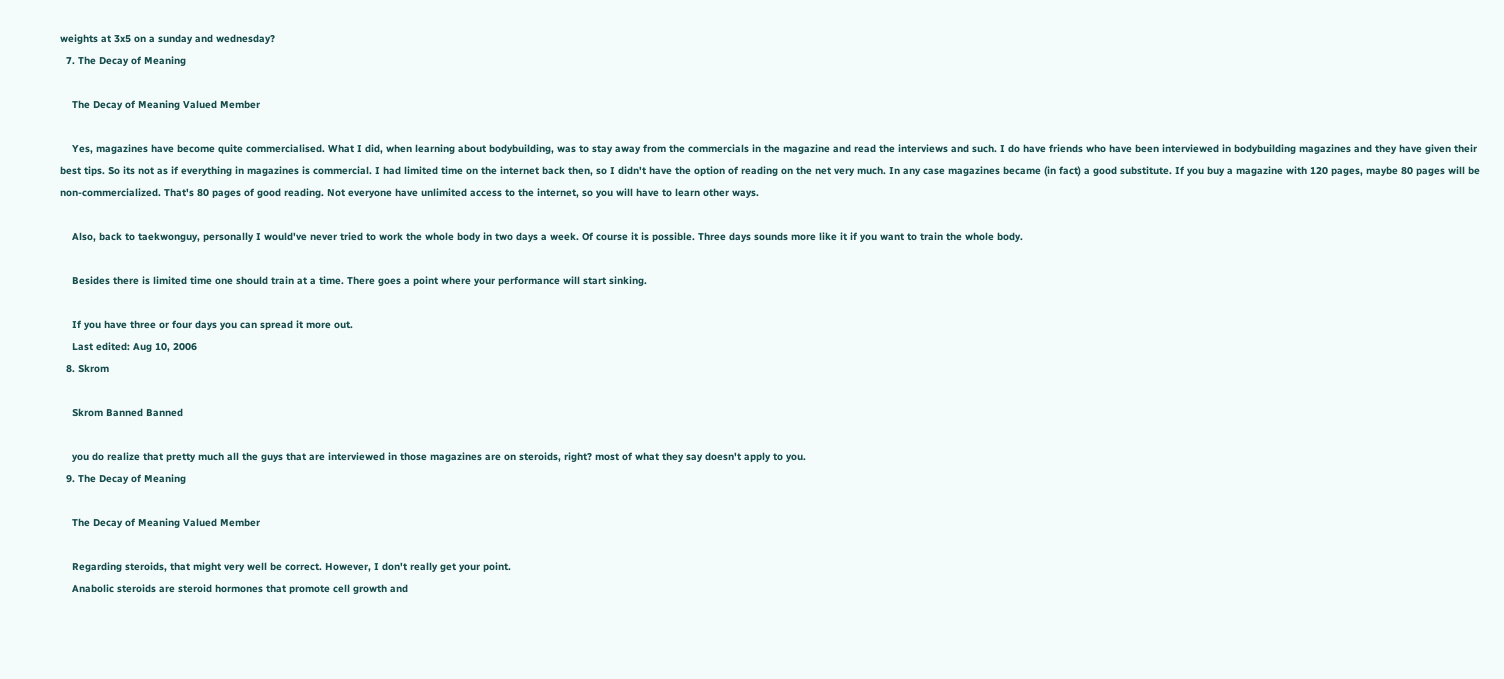weights at 3x5 on a sunday and wednesday?
  7. The Decay of Meaning

    The Decay of Meaning Valued Member

    Yes, magazines have become quite commercialised. What I did, when learning about bodybuilding, was to stay away from the commercials in the magazine and read the interviews and such. I do have friends who have been interviewed in bodybuilding magazines and they have given their best tips. So its not as if everything in magazines is commercial. I had limited time on the internet back then, so I didn't have the option of reading on the net very much. In any case magazines became (in fact) a good substitute. If you buy a magazine with 120 pages, maybe 80 pages will be non-commercialized. That's 80 pages of good reading. Not everyone have unlimited access to the internet, so you will have to learn other ways.

    Also, back to taekwonguy, personally I would've never tried to work the whole body in two days a week. Of course it is possible. Three days sounds more like it if you want to train the whole body.

    Besides there is limited time one should train at a time. There goes a point where your performance will start sinking.

    If you have three or four days you can spread it more out.
    Last edited: Aug 10, 2006
  8. Skrom

    Skrom Banned Banned

    you do realize that pretty much all the guys that are interviewed in those magazines are on steroids, right? most of what they say doesn't apply to you.
  9. The Decay of Meaning

    The Decay of Meaning Valued Member

    Regarding steroids, that might very well be correct. However, I don't really get your point.
    Anabolic steroids are steroid hormones that promote cell growth and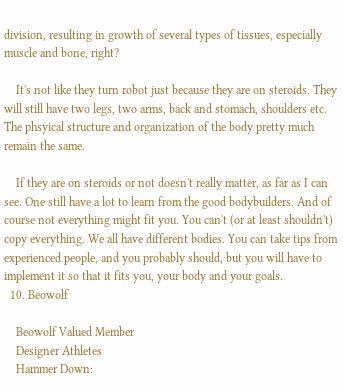division, resulting in growth of several types of tissues, especially muscle and bone, right?

    It's not like they turn robot just because they are on steroids. They will still have two legs, two arms, back and stomach, shoulders etc. The phsyical structure and organization of the body pretty much remain the same.

    If they are on steroids or not doesn't really matter, as far as I can see. One still have a lot to learn from the good bodybuilders. And of course not everything might fit you. You can't (or at least shouldn't) copy everything. We all have different bodies. You can take tips from experienced people, and you probably should, but you will have to implement it so that it fits you, your body and your goals.
  10. Beowolf

    Beowolf Valued Member
    Designer Athletes
    Hammer Down: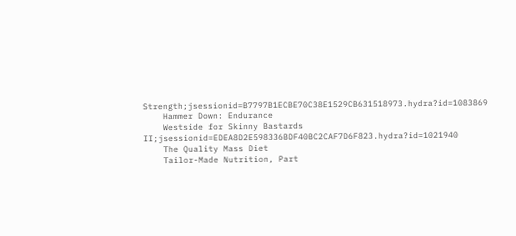Strength;jsessionid=B7797B1ECBE70C38E1529CB631518973.hydra?id=1083869
    Hammer Down: Endurance
    Westside for Skinny Bastards II;jsessionid=EDEA8D2E598336BDF40BC2CAF7D6F823.hydra?id=1021940
    The Quality Mass Diet
    Tailor-Made Nutrition, Part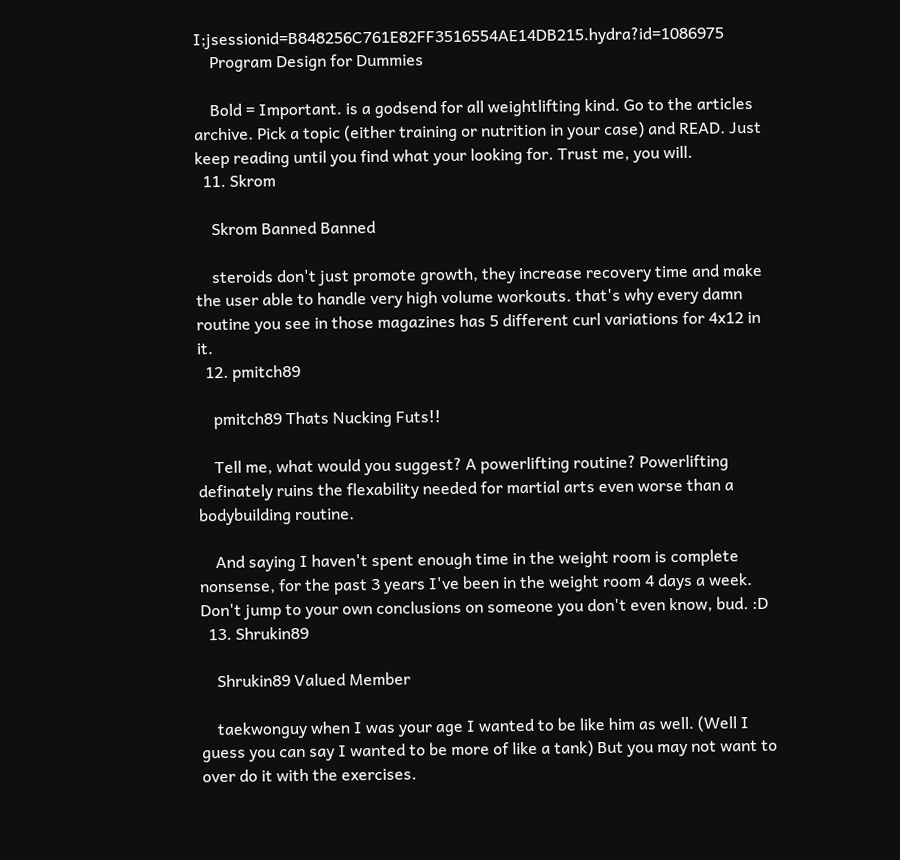I;jsessionid=B848256C761E82FF3516554AE14DB215.hydra?id=1086975
    Program Design for Dummies

    Bold = Important. is a godsend for all weightlifting kind. Go to the articles archive. Pick a topic (either training or nutrition in your case) and READ. Just keep reading until you find what your looking for. Trust me, you will.
  11. Skrom

    Skrom Banned Banned

    steroids don't just promote growth, they increase recovery time and make the user able to handle very high volume workouts. that's why every damn routine you see in those magazines has 5 different curl variations for 4x12 in it.
  12. pmitch89

    pmitch89 Thats Nucking Futs!!

    Tell me, what would you suggest? A powerlifting routine? Powerlifting definately ruins the flexability needed for martial arts even worse than a bodybuilding routine.

    And saying I haven't spent enough time in the weight room is complete nonsense, for the past 3 years I've been in the weight room 4 days a week. Don't jump to your own conclusions on someone you don't even know, bud. :D
  13. Shrukin89

    Shrukin89 Valued Member

    taekwonguy when I was your age I wanted to be like him as well. (Well I guess you can say I wanted to be more of like a tank) But you may not want to over do it with the exercises.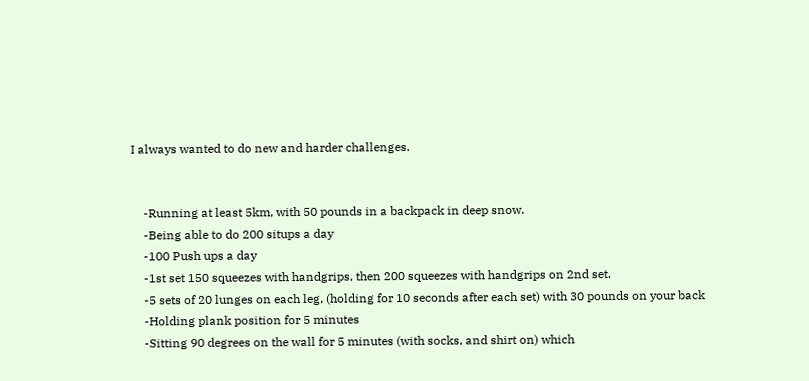I always wanted to do new and harder challenges.


    -Running at least 5km, with 50 pounds in a backpack in deep snow.
    -Being able to do 200 situps a day
    -100 Push ups a day
    -1st set 150 squeezes with handgrips, then 200 squeezes with handgrips on 2nd set.
    -5 sets of 20 lunges on each leg, (holding for 10 seconds after each set) with 30 pounds on your back
    -Holding plank position for 5 minutes
    -Sitting 90 degrees on the wall for 5 minutes (with socks, and shirt on) which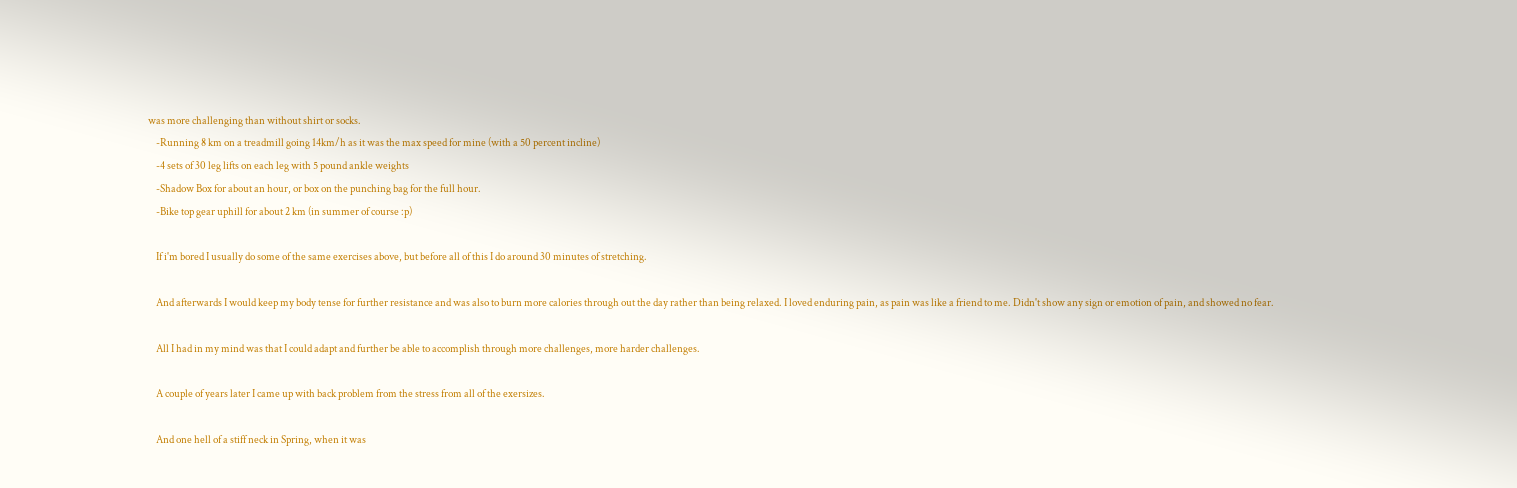was more challenging than without shirt or socks.
    -Running 8 km on a treadmill going 14km/h as it was the max speed for mine (with a 50 percent incline)
    -4 sets of 30 leg lifts on each leg with 5 pound ankle weights
    -Shadow Box for about an hour, or box on the punching bag for the full hour.
    -Bike top gear uphill for about 2 km (in summer of course :p)

    If i'm bored I usually do some of the same exercises above, but before all of this I do around 30 minutes of stretching.

    And afterwards I would keep my body tense for further resistance and was also to burn more calories through out the day rather than being relaxed. I loved enduring pain, as pain was like a friend to me. Didn't show any sign or emotion of pain, and showed no fear.

    All I had in my mind was that I could adapt and further be able to accomplish through more challenges, more harder challenges.

    A couple of years later I came up with back problem from the stress from all of the exersizes.

    And one hell of a stiff neck in Spring, when it was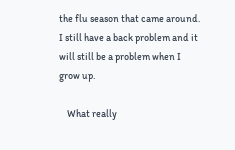the flu season that came around. I still have a back problem and it will still be a problem when I grow up.

    What really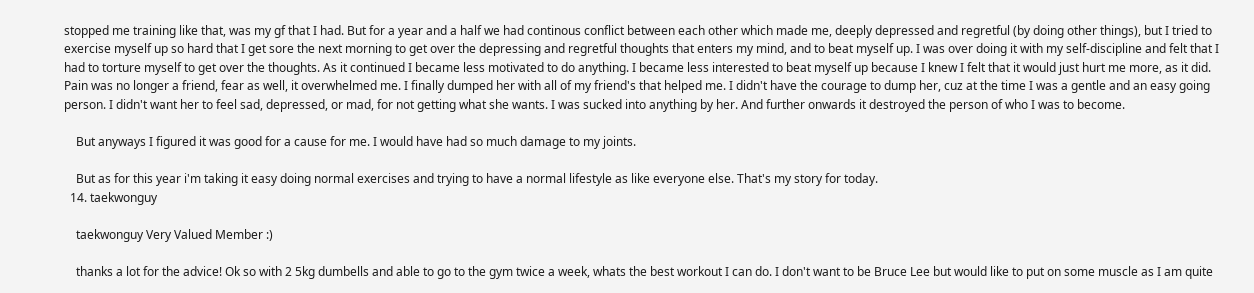stopped me training like that, was my gf that I had. But for a year and a half we had continous conflict between each other which made me, deeply depressed and regretful (by doing other things), but I tried to exercise myself up so hard that I get sore the next morning to get over the depressing and regretful thoughts that enters my mind, and to beat myself up. I was over doing it with my self-discipline and felt that I had to torture myself to get over the thoughts. As it continued I became less motivated to do anything. I became less interested to beat myself up because I knew I felt that it would just hurt me more, as it did. Pain was no longer a friend, fear as well, it overwhelmed me. I finally dumped her with all of my friend's that helped me. I didn't have the courage to dump her, cuz at the time I was a gentle and an easy going person. I didn't want her to feel sad, depressed, or mad, for not getting what she wants. I was sucked into anything by her. And further onwards it destroyed the person of who I was to become.

    But anyways I figured it was good for a cause for me. I would have had so much damage to my joints.

    But as for this year i'm taking it easy doing normal exercises and trying to have a normal lifestyle as like everyone else. That's my story for today.
  14. taekwonguy

    taekwonguy Very Valued Member :)

    thanks a lot for the advice! Ok so with 2 5kg dumbells and able to go to the gym twice a week, whats the best workout I can do. I don't want to be Bruce Lee but would like to put on some muscle as I am quite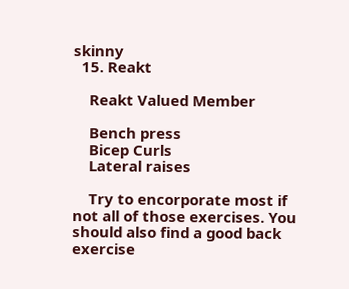skinny
  15. Reakt

    Reakt Valued Member

    Bench press
    Bicep Curls
    Lateral raises

    Try to encorporate most if not all of those exercises. You should also find a good back exercise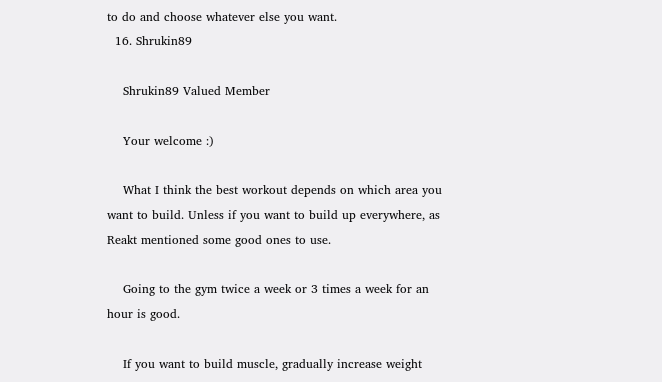to do and choose whatever else you want.
  16. Shrukin89

    Shrukin89 Valued Member

    Your welcome :)

    What I think the best workout depends on which area you want to build. Unless if you want to build up everywhere, as Reakt mentioned some good ones to use.

    Going to the gym twice a week or 3 times a week for an hour is good.

    If you want to build muscle, gradually increase weight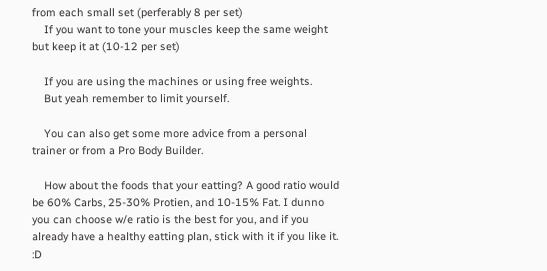from each small set (perferably 8 per set)
    If you want to tone your muscles keep the same weight but keep it at (10-12 per set)

    If you are using the machines or using free weights.
    But yeah remember to limit yourself.

    You can also get some more advice from a personal trainer or from a Pro Body Builder.

    How about the foods that your eatting? A good ratio would be 60% Carbs, 25-30% Protien, and 10-15% Fat. I dunno you can choose w/e ratio is the best for you, and if you already have a healthy eatting plan, stick with it if you like it. :D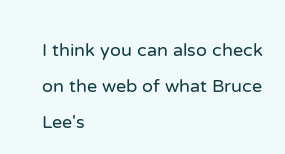I think you can also check on the web of what Bruce Lee's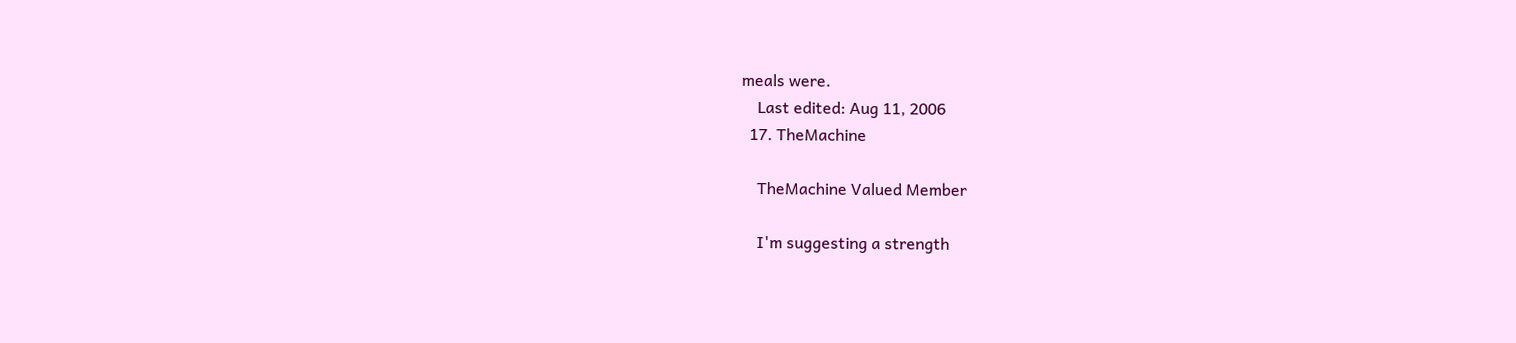meals were.
    Last edited: Aug 11, 2006
  17. TheMachine

    TheMachine Valued Member

    I'm suggesting a strength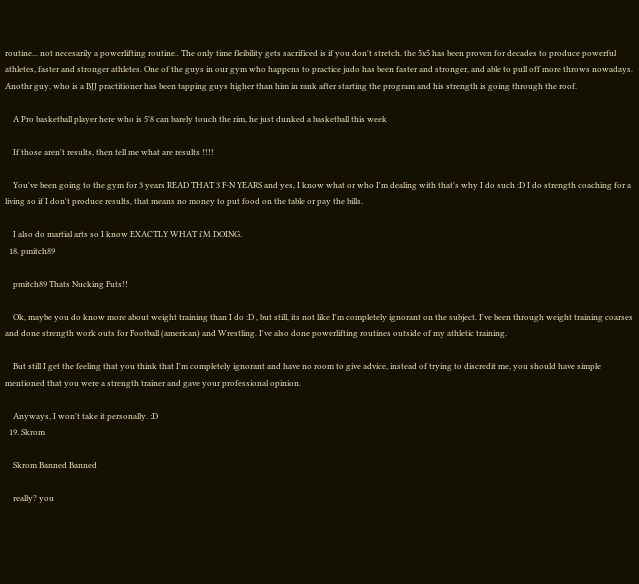routine... not necesarily a powerlifting routine.. The only time fleibility gets sacrificed is if you don't stretch. the 5x5 has been proven for decades to produce powerful athletes, faster and stronger athletes. One of the guys in our gym who happens to practice judo has been faster and stronger, and able to pull off more throws nowadays. Anothr guy, who is a BJJ practitioner has been tapping guys higher than him in rank after starting the program and his strength is going through the roof.

    A Pro basketball player here who is 5'8 can barely touch the rim, he just dunked a basketball this week

    If those aren't results, then tell me what are results !!!!

    You've been going to the gym for 3 years READ THAT 3 F-N YEARS and yes, I know what or who I'm dealing with that's why I do such :D I do strength coaching for a living so if I don't produce results, that means no money to put food on the table or pay the bills.

    I also do martial arts so I know EXACTLY WHAT i'M DOING.
  18. pmitch89

    pmitch89 Thats Nucking Futs!!

    Ok, maybe you do know more about weight training than I do :D , but still, its not like I'm completely ignorant on the subject. I've been through weight training coarses and done strength work outs for Football (american) and Wrestling. I've also done powerlifting routines outside of my athletic training.

    But still I get the feeling that you think that I'm completely ignorant and have no room to give advice, instead of trying to discredit me, you should have simple mentioned that you were a strength trainer and gave your professional opinion.

    Anyways, I won't take it personally. :D
  19. Skrom

    Skrom Banned Banned

    really? you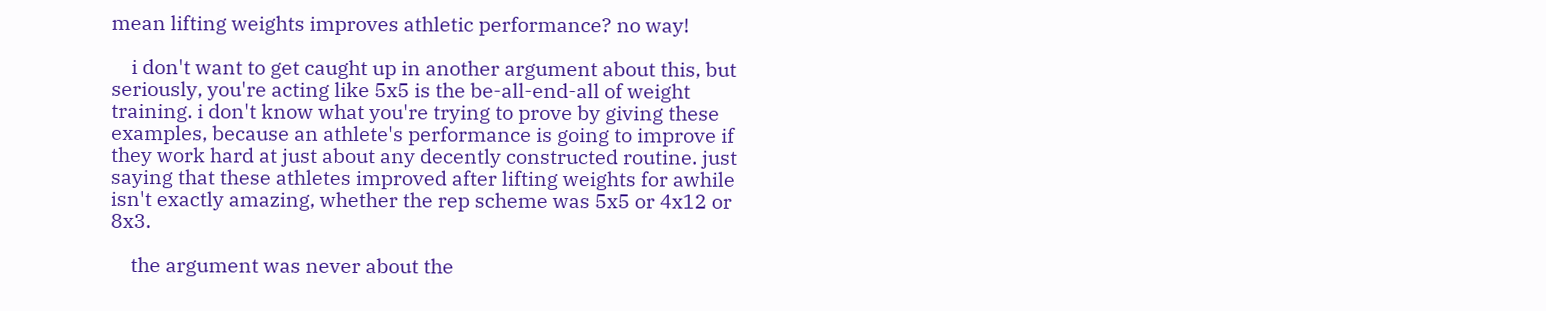mean lifting weights improves athletic performance? no way!

    i don't want to get caught up in another argument about this, but seriously, you're acting like 5x5 is the be-all-end-all of weight training. i don't know what you're trying to prove by giving these examples, because an athlete's performance is going to improve if they work hard at just about any decently constructed routine. just saying that these athletes improved after lifting weights for awhile isn't exactly amazing, whether the rep scheme was 5x5 or 4x12 or 8x3.

    the argument was never about the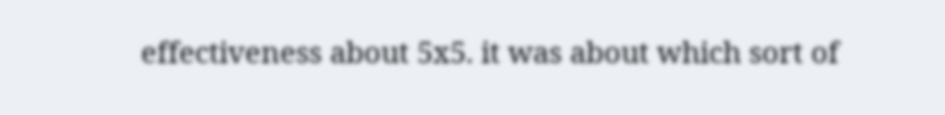effectiveness about 5x5. it was about which sort of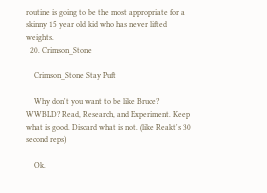routine is going to be the most appropriate for a skinny 15 year old kid who has never lifted weights.
  20. Crimson_Stone

    Crimson_Stone Stay Puft

    Why don't you want to be like Bruce? WWBLD? Read, Research, and Experiment. Keep what is good. Discard what is not. (like Reakt's 30 second reps)

    Ok.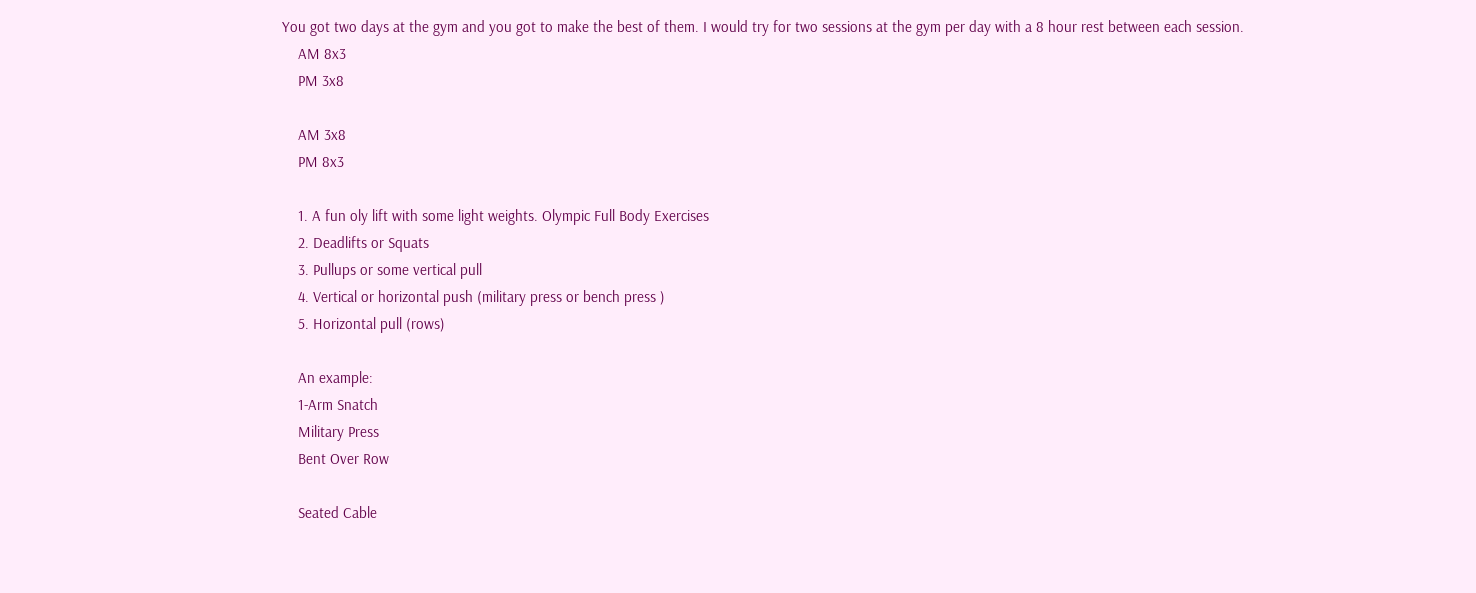You got two days at the gym and you got to make the best of them. I would try for two sessions at the gym per day with a 8 hour rest between each session.
    AM 8x3
    PM 3x8

    AM 3x8
    PM 8x3

    1. A fun oly lift with some light weights. Olympic Full Body Exercises
    2. Deadlifts or Squats
    3. Pullups or some vertical pull
    4. Vertical or horizontal push (military press or bench press )
    5. Horizontal pull (rows)

    An example:
    1-Arm Snatch
    Military Press
    Bent Over Row

    Seated Cable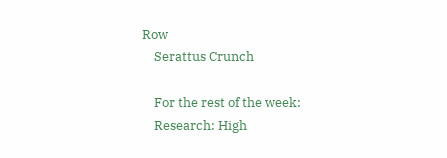Row
    Serattus Crunch

    For the rest of the week:
    Research: High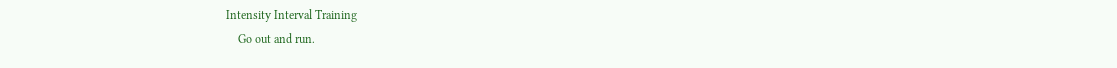Intensity Interval Training
    Go out and run.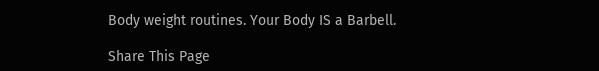Body weight routines. Your Body IS a Barbell.

Share This Page